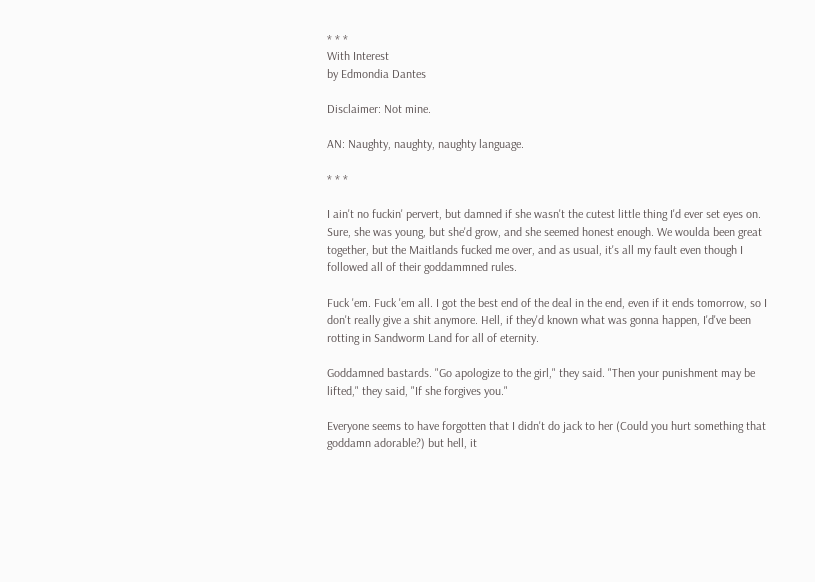* * *
With Interest
by Edmondia Dantes

Disclaimer: Not mine.

AN: Naughty, naughty, naughty language.

* * *

I ain't no fuckin' pervert, but damned if she wasn't the cutest little thing I'd ever set eyes on. Sure, she was young, but she'd grow, and she seemed honest enough. We woulda been great together, but the Maitlands fucked me over, and as usual, it's all my fault even though I followed all of their goddammned rules.

Fuck 'em. Fuck 'em all. I got the best end of the deal in the end, even if it ends tomorrow, so I don't really give a shit anymore. Hell, if they'd known what was gonna happen, I'd've been rotting in Sandworm Land for all of eternity.

Goddamned bastards. "Go apologize to the girl," they said. "Then your punishment may be lifted," they said, "If she forgives you."

Everyone seems to have forgotten that I didn't do jack to her (Could you hurt something that goddamn adorable?) but hell, it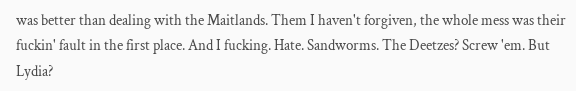was better than dealing with the Maitlands. Them I haven't forgiven, the whole mess was their fuckin' fault in the first place. And I fucking. Hate. Sandworms. The Deetzes? Screw 'em. But Lydia?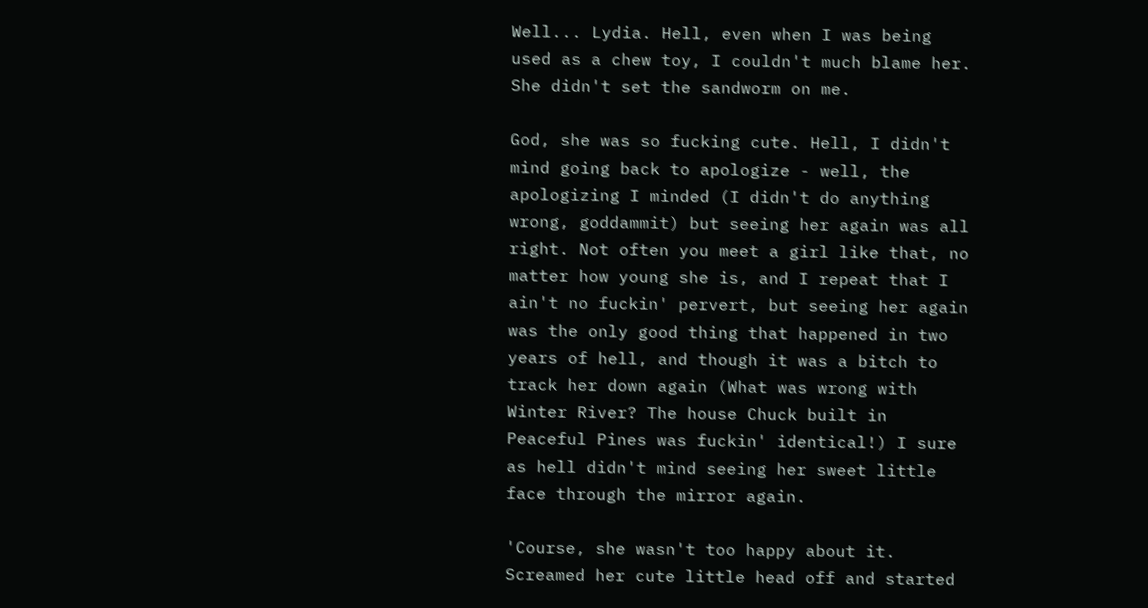Well... Lydia. Hell, even when I was being used as a chew toy, I couldn't much blame her. She didn't set the sandworm on me.

God, she was so fucking cute. Hell, I didn't mind going back to apologize - well, the apologizing I minded (I didn't do anything wrong, goddammit) but seeing her again was all right. Not often you meet a girl like that, no matter how young she is, and I repeat that I ain't no fuckin' pervert, but seeing her again was the only good thing that happened in two years of hell, and though it was a bitch to track her down again (What was wrong with Winter River? The house Chuck built in Peaceful Pines was fuckin' identical!) I sure as hell didn't mind seeing her sweet little face through the mirror again.

'Course, she wasn't too happy about it. Screamed her cute little head off and started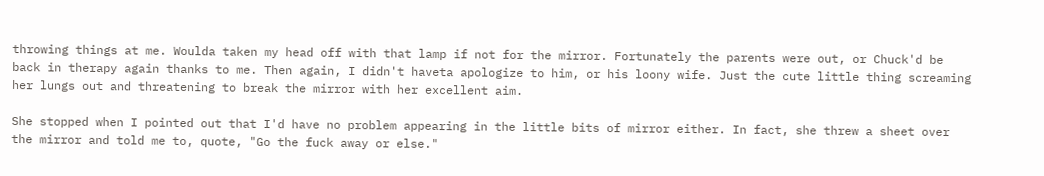throwing things at me. Woulda taken my head off with that lamp if not for the mirror. Fortunately the parents were out, or Chuck'd be back in therapy again thanks to me. Then again, I didn't haveta apologize to him, or his loony wife. Just the cute little thing screaming her lungs out and threatening to break the mirror with her excellent aim.

She stopped when I pointed out that I'd have no problem appearing in the little bits of mirror either. In fact, she threw a sheet over the mirror and told me to, quote, "Go the fuck away or else."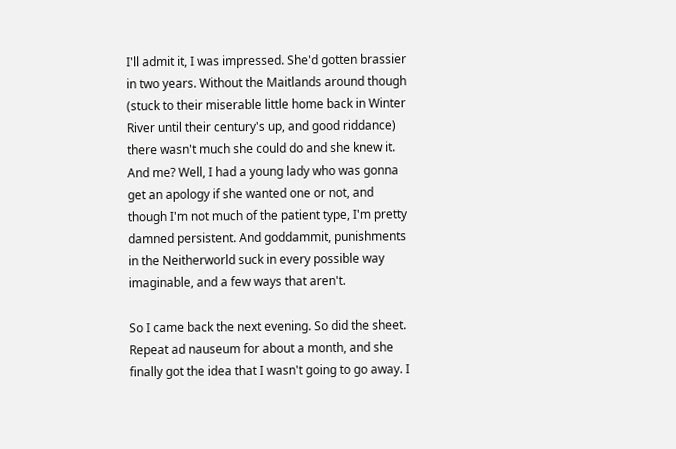I'll admit it, I was impressed. She'd gotten brassier in two years. Without the Maitlands around though (stuck to their miserable little home back in Winter River until their century's up, and good riddance) there wasn't much she could do and she knew it. And me? Well, I had a young lady who was gonna get an apology if she wanted one or not, and though I'm not much of the patient type, I'm pretty damned persistent. And goddammit, punishments in the Neitherworld suck in every possible way imaginable, and a few ways that aren't.

So I came back the next evening. So did the sheet. Repeat ad nauseum for about a month, and she finally got the idea that I wasn't going to go away. I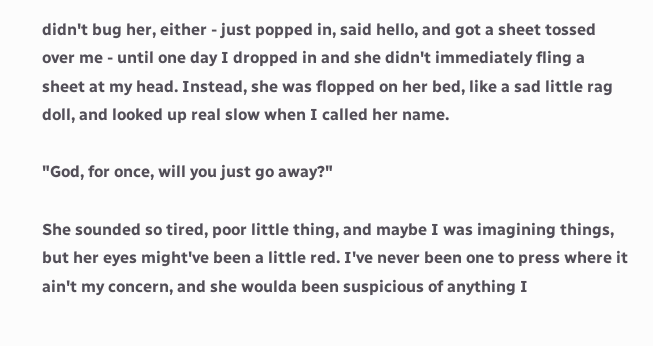didn't bug her, either - just popped in, said hello, and got a sheet tossed over me - until one day I dropped in and she didn't immediately fling a sheet at my head. Instead, she was flopped on her bed, like a sad little rag doll, and looked up real slow when I called her name.

"God, for once, will you just go away?"

She sounded so tired, poor little thing, and maybe I was imagining things, but her eyes might've been a little red. I've never been one to press where it ain't my concern, and she woulda been suspicious of anything I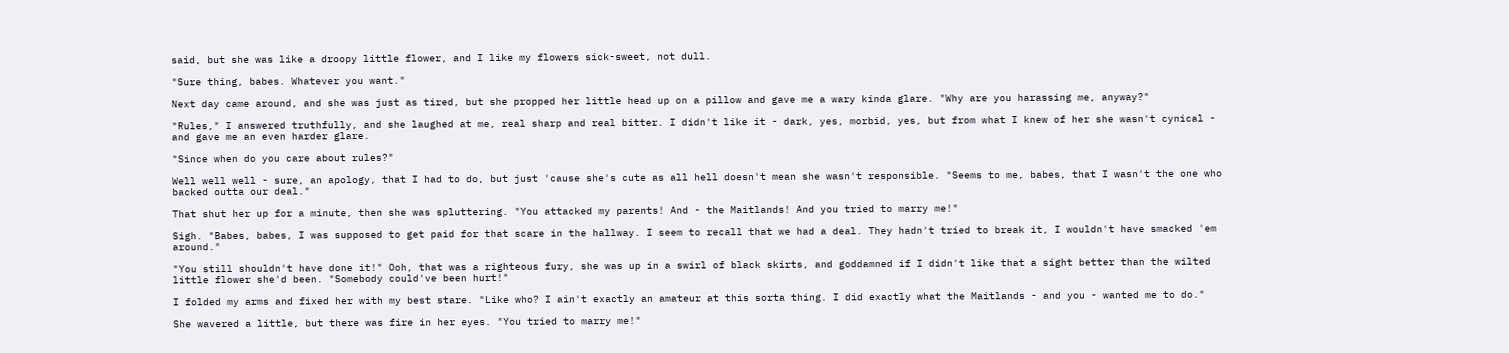said, but she was like a droopy little flower, and I like my flowers sick-sweet, not dull.

"Sure thing, babes. Whatever you want."

Next day came around, and she was just as tired, but she propped her little head up on a pillow and gave me a wary kinda glare. "Why are you harassing me, anyway?"

"Rules," I answered truthfully, and she laughed at me, real sharp and real bitter. I didn't like it - dark, yes, morbid, yes, but from what I knew of her she wasn't cynical - and gave me an even harder glare.

"Since when do you care about rules?"

Well well well - sure, an apology, that I had to do, but just 'cause she's cute as all hell doesn't mean she wasn't responsible. "Seems to me, babes, that I wasn't the one who backed outta our deal."

That shut her up for a minute, then she was spluttering. "You attacked my parents! And - the Maitlands! And you tried to marry me!"

Sigh. "Babes, babes, I was supposed to get paid for that scare in the hallway. I seem to recall that we had a deal. They hadn't tried to break it, I wouldn't have smacked 'em around."

"You still shouldn't have done it!" Ooh, that was a righteous fury, she was up in a swirl of black skirts, and goddamned if I didn't like that a sight better than the wilted little flower she'd been. "Somebody could've been hurt!"

I folded my arms and fixed her with my best stare. "Like who? I ain't exactly an amateur at this sorta thing. I did exactly what the Maitlands - and you - wanted me to do."

She wavered a little, but there was fire in her eyes. "You tried to marry me!"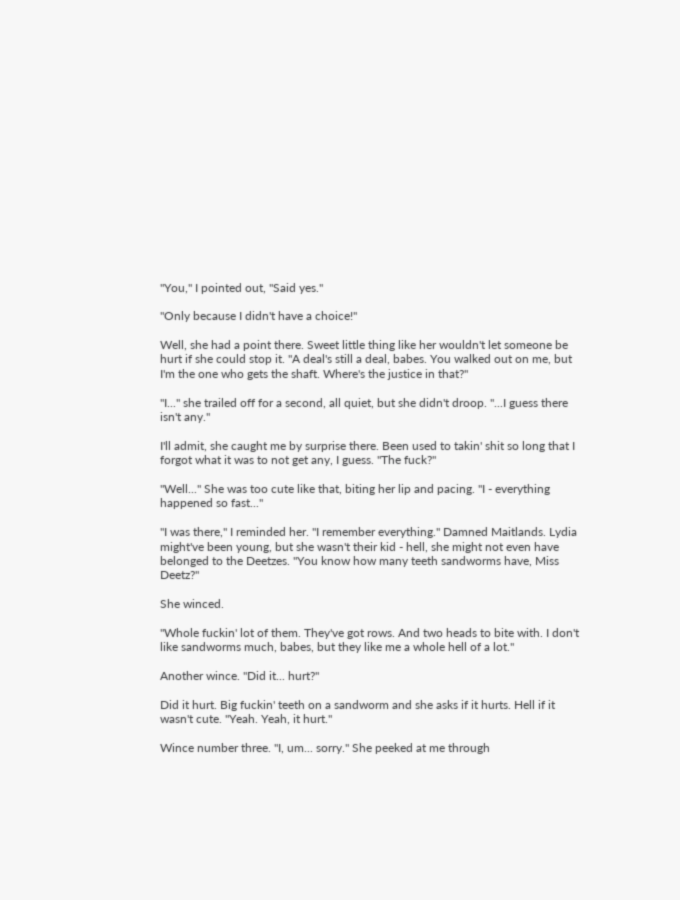"You," I pointed out, "Said yes."

"Only because I didn't have a choice!"

Well, she had a point there. Sweet little thing like her wouldn't let someone be hurt if she could stop it. "A deal's still a deal, babes. You walked out on me, but I'm the one who gets the shaft. Where's the justice in that?"

"I..." she trailed off for a second, all quiet, but she didn't droop. "...I guess there isn't any."

I'll admit, she caught me by surprise there. Been used to takin' shit so long that I forgot what it was to not get any, I guess. "The fuck?"

"Well..." She was too cute like that, biting her lip and pacing. "I - everything happened so fast..."

"I was there," I reminded her. "I remember everything." Damned Maitlands. Lydia might've been young, but she wasn't their kid - hell, she might not even have belonged to the Deetzes. "You know how many teeth sandworms have, Miss Deetz?"

She winced.

"Whole fuckin' lot of them. They've got rows. And two heads to bite with. I don't like sandworms much, babes, but they like me a whole hell of a lot."

Another wince. "Did it... hurt?"

Did it hurt. Big fuckin' teeth on a sandworm and she asks if it hurts. Hell if it wasn't cute. "Yeah. Yeah, it hurt."

Wince number three. "I, um... sorry." She peeked at me through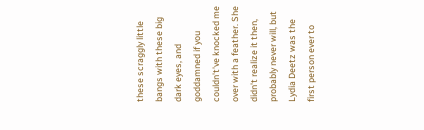these scraggly little bangs with these big dark eyes, and goddamned if you couldn't've knocked me over with a feather. She didn't realize it then, probably never will, but Lydia Deetz was the first person ever to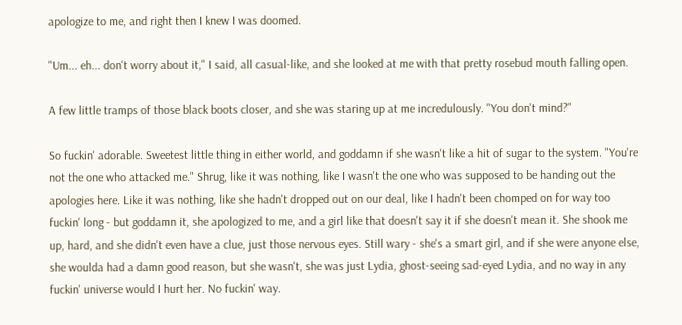apologize to me, and right then I knew I was doomed.

"Um... eh... don't worry about it," I said, all casual-like, and she looked at me with that pretty rosebud mouth falling open.

A few little tramps of those black boots closer, and she was staring up at me incredulously. "You don't mind?"

So fuckin' adorable. Sweetest little thing in either world, and goddamn if she wasn't like a hit of sugar to the system. "You're not the one who attacked me." Shrug, like it was nothing, like I wasn't the one who was supposed to be handing out the apologies here. Like it was nothing, like she hadn't dropped out on our deal, like I hadn't been chomped on for way too fuckin' long - but goddamn it, she apologized to me, and a girl like that doesn't say it if she doesn't mean it. She shook me up, hard, and she didn't even have a clue, just those nervous eyes. Still wary - she's a smart girl, and if she were anyone else, she woulda had a damn good reason, but she wasn't, she was just Lydia, ghost-seeing sad-eyed Lydia, and no way in any fuckin' universe would I hurt her. No fuckin' way.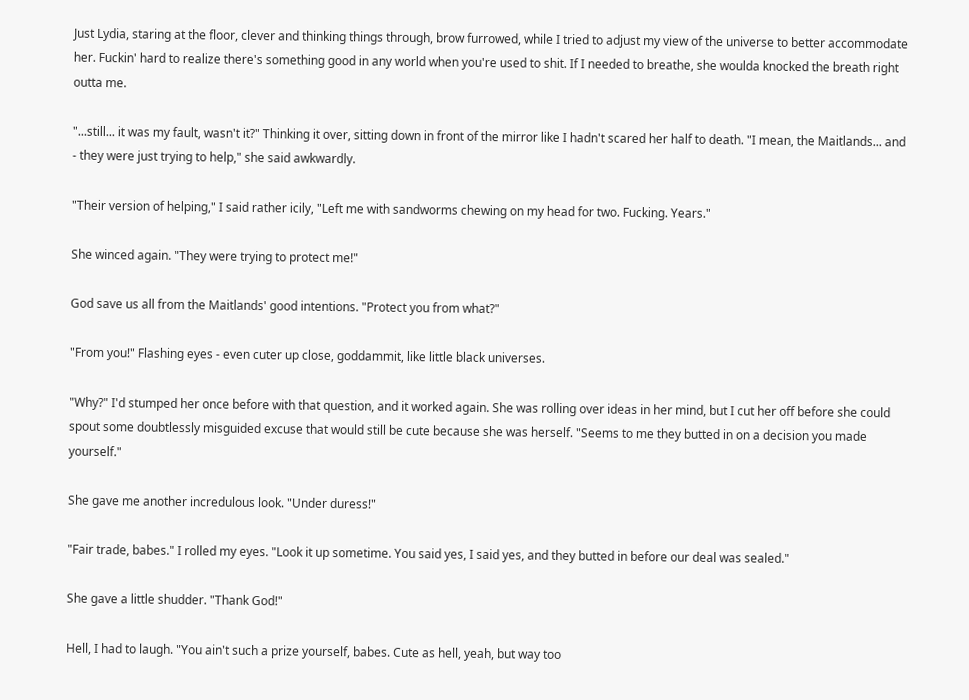Just Lydia, staring at the floor, clever and thinking things through, brow furrowed, while I tried to adjust my view of the universe to better accommodate her. Fuckin' hard to realize there's something good in any world when you're used to shit. If I needed to breathe, she woulda knocked the breath right outta me.

"...still... it was my fault, wasn't it?" Thinking it over, sitting down in front of the mirror like I hadn't scared her half to death. "I mean, the Maitlands... and - they were just trying to help," she said awkwardly.

"Their version of helping," I said rather icily, "Left me with sandworms chewing on my head for two. Fucking. Years."

She winced again. "They were trying to protect me!"

God save us all from the Maitlands' good intentions. "Protect you from what?"

"From you!" Flashing eyes - even cuter up close, goddammit, like little black universes.

"Why?" I'd stumped her once before with that question, and it worked again. She was rolling over ideas in her mind, but I cut her off before she could spout some doubtlessly misguided excuse that would still be cute because she was herself. "Seems to me they butted in on a decision you made yourself."

She gave me another incredulous look. "Under duress!"

"Fair trade, babes." I rolled my eyes. "Look it up sometime. You said yes, I said yes, and they butted in before our deal was sealed."

She gave a little shudder. "Thank God!"

Hell, I had to laugh. "You ain't such a prize yourself, babes. Cute as hell, yeah, but way too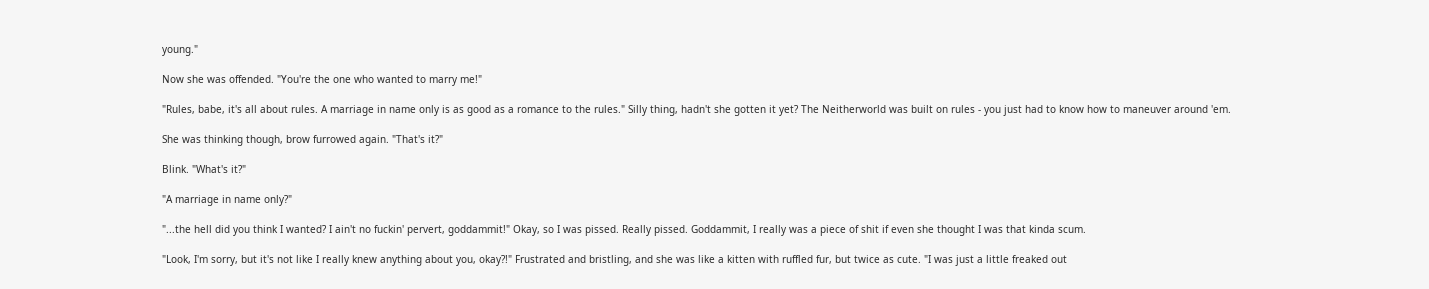young."

Now she was offended. "You're the one who wanted to marry me!"

"Rules, babe, it's all about rules. A marriage in name only is as good as a romance to the rules." Silly thing, hadn't she gotten it yet? The Neitherworld was built on rules - you just had to know how to maneuver around 'em.

She was thinking though, brow furrowed again. "That's it?"

Blink. "What's it?"

"A marriage in name only?"

"...the hell did you think I wanted? I ain't no fuckin' pervert, goddammit!" Okay, so I was pissed. Really pissed. Goddammit, I really was a piece of shit if even she thought I was that kinda scum.

"Look, I'm sorry, but it's not like I really knew anything about you, okay?!" Frustrated and bristling, and she was like a kitten with ruffled fur, but twice as cute. "I was just a little freaked out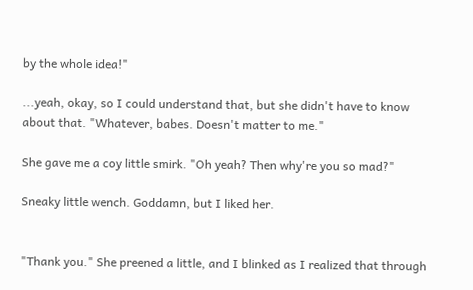by the whole idea!"

...yeah, okay, so I could understand that, but she didn't have to know about that. "Whatever, babes. Doesn't matter to me."

She gave me a coy little smirk. "Oh yeah? Then why're you so mad?"

Sneaky little wench. Goddamn, but I liked her.


"Thank you." She preened a little, and I blinked as I realized that through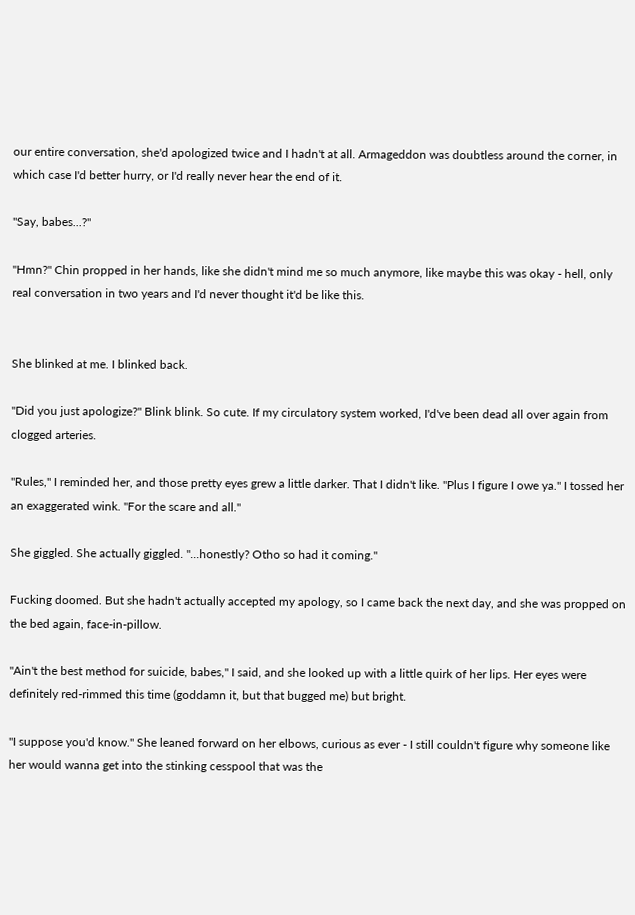our entire conversation, she'd apologized twice and I hadn't at all. Armageddon was doubtless around the corner, in which case I'd better hurry, or I'd really never hear the end of it.

"Say, babes...?"

"Hmn?" Chin propped in her hands, like she didn't mind me so much anymore, like maybe this was okay - hell, only real conversation in two years and I'd never thought it'd be like this.


She blinked at me. I blinked back.

"Did you just apologize?" Blink blink. So cute. If my circulatory system worked, I'd've been dead all over again from clogged arteries.

"Rules," I reminded her, and those pretty eyes grew a little darker. That I didn't like. "Plus I figure I owe ya." I tossed her an exaggerated wink. "For the scare and all."

She giggled. She actually giggled. "...honestly? Otho so had it coming."

Fucking doomed. But she hadn't actually accepted my apology, so I came back the next day, and she was propped on the bed again, face-in-pillow.

"Ain't the best method for suicide, babes," I said, and she looked up with a little quirk of her lips. Her eyes were definitely red-rimmed this time (goddamn it, but that bugged me) but bright.

"I suppose you'd know." She leaned forward on her elbows, curious as ever - I still couldn't figure why someone like her would wanna get into the stinking cesspool that was the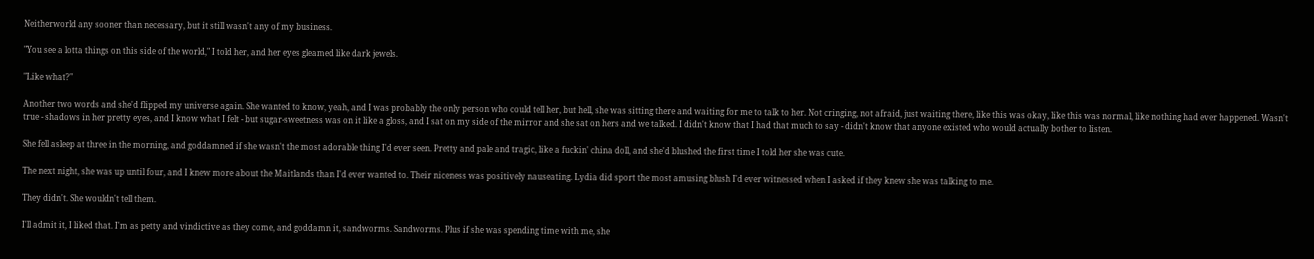Neitherworld any sooner than necessary, but it still wasn't any of my business.

"You see a lotta things on this side of the world," I told her, and her eyes gleamed like dark jewels.

"Like what?"

Another two words and she'd flipped my universe again. She wanted to know, yeah, and I was probably the only person who could tell her, but hell, she was sitting there and waiting for me to talk to her. Not cringing, not afraid, just waiting there, like this was okay, like this was normal, like nothing had ever happened. Wasn't true - shadows in her pretty eyes, and I know what I felt - but sugar-sweetness was on it like a gloss, and I sat on my side of the mirror and she sat on hers and we talked. I didn't know that I had that much to say - didn't know that anyone existed who would actually bother to listen.

She fell asleep at three in the morning, and goddamned if she wasn't the most adorable thing I'd ever seen. Pretty and pale and tragic, like a fuckin' china doll, and she'd blushed the first time I told her she was cute.

The next night, she was up until four, and I knew more about the Maitlands than I'd ever wanted to. Their niceness was positively nauseating. Lydia did sport the most amusing blush I'd ever witnessed when I asked if they knew she was talking to me.

They didn't. She wouldn't tell them.

I'll admit it, I liked that. I'm as petty and vindictive as they come, and goddamn it, sandworms. Sandworms. Plus if she was spending time with me, she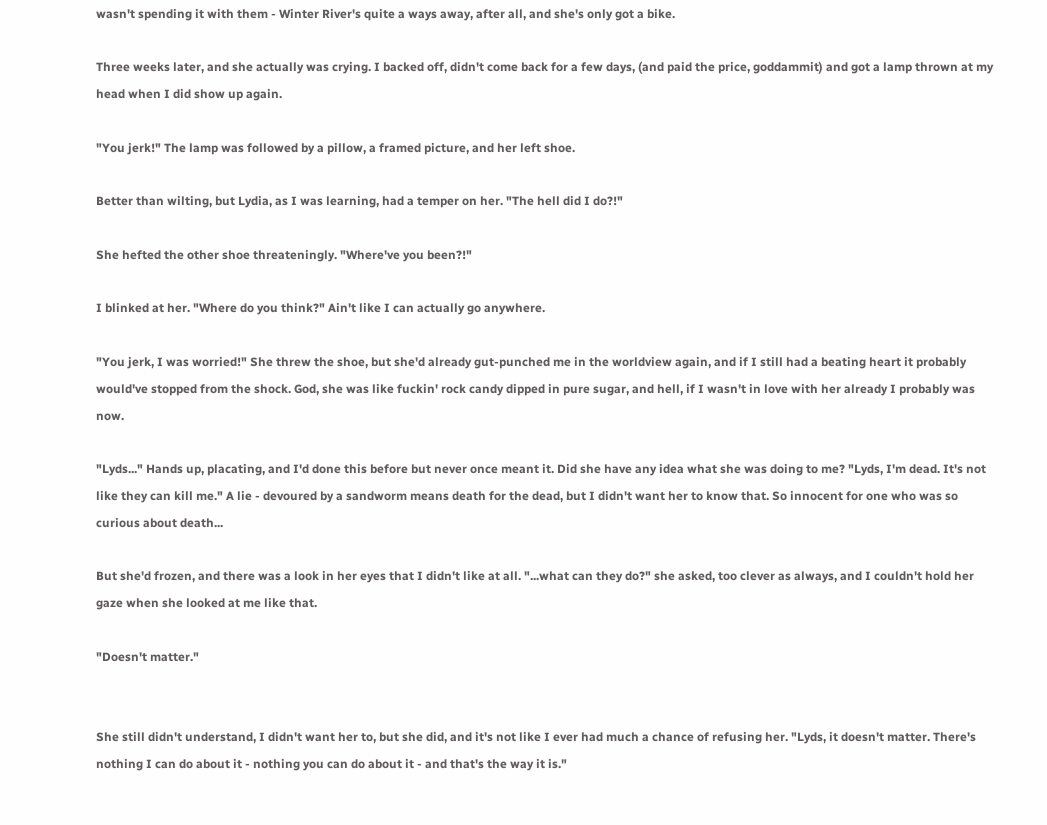wasn't spending it with them - Winter River's quite a ways away, after all, and she's only got a bike.

Three weeks later, and she actually was crying. I backed off, didn't come back for a few days, (and paid the price, goddammit) and got a lamp thrown at my head when I did show up again.

"You jerk!" The lamp was followed by a pillow, a framed picture, and her left shoe.

Better than wilting, but Lydia, as I was learning, had a temper on her. "The hell did I do?!"

She hefted the other shoe threateningly. "Where've you been?!"

I blinked at her. "Where do you think?" Ain't like I can actually go anywhere.

"You jerk, I was worried!" She threw the shoe, but she'd already gut-punched me in the worldview again, and if I still had a beating heart it probably would've stopped from the shock. God, she was like fuckin' rock candy dipped in pure sugar, and hell, if I wasn't in love with her already I probably was now.

"Lyds..." Hands up, placating, and I'd done this before but never once meant it. Did she have any idea what she was doing to me? "Lyds, I'm dead. It's not like they can kill me." A lie - devoured by a sandworm means death for the dead, but I didn't want her to know that. So innocent for one who was so curious about death...

But she'd frozen, and there was a look in her eyes that I didn't like at all. "...what can they do?" she asked, too clever as always, and I couldn't hold her gaze when she looked at me like that.

"Doesn't matter."


She still didn't understand, I didn't want her to, but she did, and it's not like I ever had much a chance of refusing her. "Lyds, it doesn't matter. There's nothing I can do about it - nothing you can do about it - and that's the way it is."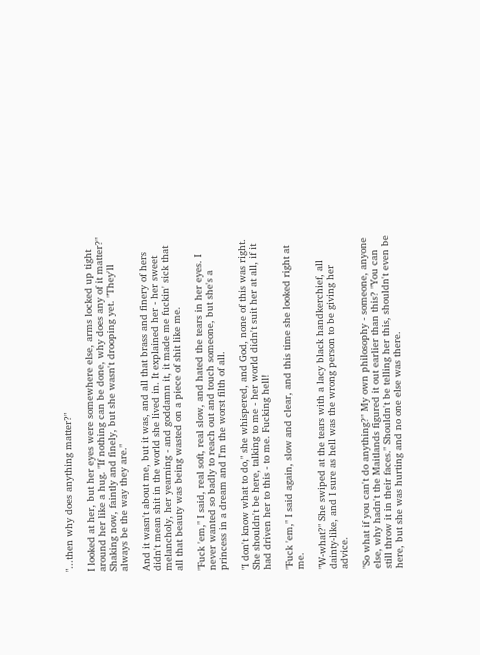"...then why does anything matter?"

I looked at her, but her eyes were somewhere else, arms locked up tight around her like a hug. "If nothing can be done, why does any of it matter?" Shaking now, faintly and finely, but she wasn't drooping yet. "They'll always be the way they are."

And it wasn't about me, but it was, and all that brass and finery of hers didn't mean shit in the world she lived in. It explained her - her sweet melancholy, her yearning - and goddamn it, it made me fuckin' sick that all that beauty was being wasted on a piece of shit like me.

"Fuck 'em," I said, real soft, real slow, and hated the tears in her eyes. I never wanted so badly to reach out and touch someone, but she's a princess in a dream and I'm the worst filth of all.

"I don't know what to do," she whispered, and God, none of this was right. She shouldn't be here, talking to me - her world didn't suit her at all, if it had driven her to this - to me. Fucking hell!

"Fuck 'em," I said again, slow and clear, and this time she looked right at me.

"W-what?" She swiped at the tears with a lacy black handkerchief, all dainty-like, and I sure as hell was the wrong person to be giving her advice.

"So what if you can't do anything?" My own philosophy - someone, anyone else, why hadn't the Maitlands figured it out earlier than this? "You can still throw it in their faces." Shouldn't be telling her this, shouldn't even be here, but she was hurting and no one else was there.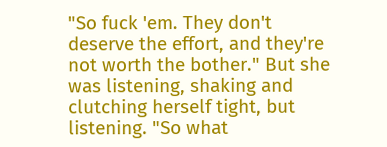"So fuck 'em. They don't deserve the effort, and they're not worth the bother." But she was listening, shaking and clutching herself tight, but listening. "So what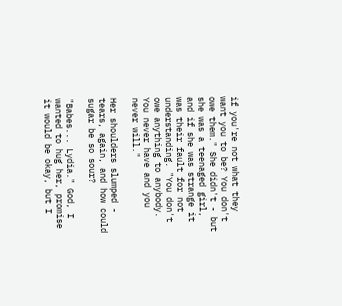if you're not what they want you to be? You don't owe them." She didn't - but she was a teenaged girl, and if she was strange it was their fault for not understanding. "You don't owe anything to anybody. You never have and you never will."

Her shoulders slumped - tears, again, and how could sugar be so sour?

"Babes... Lydia." God, I wanted to hug her, promise it would be okay, but I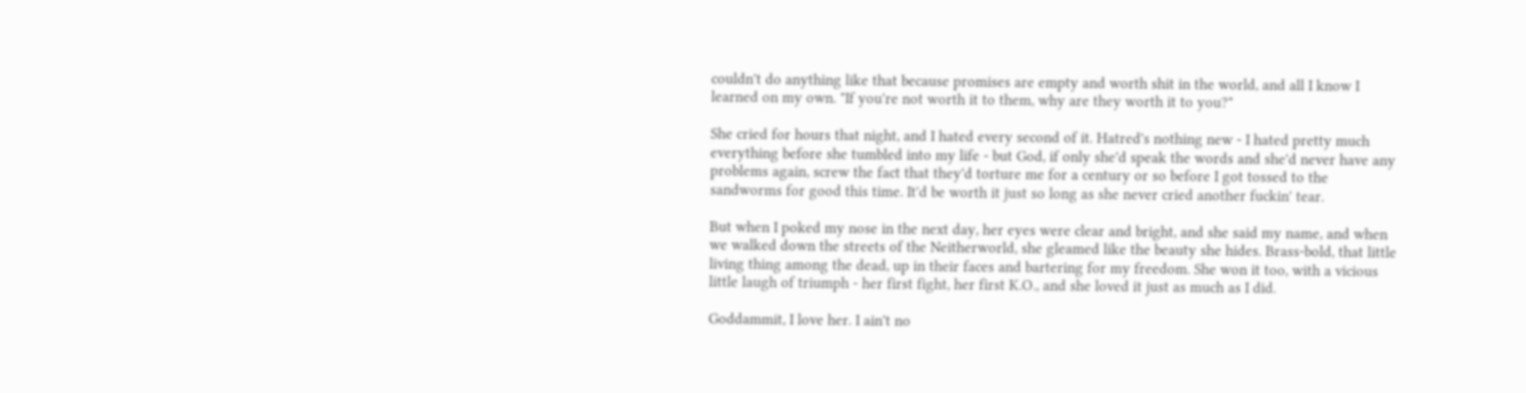couldn't do anything like that because promises are empty and worth shit in the world, and all I know I learned on my own. "If you're not worth it to them, why are they worth it to you?"

She cried for hours that night, and I hated every second of it. Hatred's nothing new - I hated pretty much everything before she tumbled into my life - but God, if only she'd speak the words and she'd never have any problems again, screw the fact that they'd torture me for a century or so before I got tossed to the sandworms for good this time. It'd be worth it just so long as she never cried another fuckin' tear.

But when I poked my nose in the next day, her eyes were clear and bright, and she said my name, and when we walked down the streets of the Neitherworld, she gleamed like the beauty she hides. Brass-bold, that little living thing among the dead, up in their faces and bartering for my freedom. She won it too, with a vicious little laugh of triumph - her first fight, her first K.O., and she loved it just as much as I did.

Goddammit, I love her. I ain't no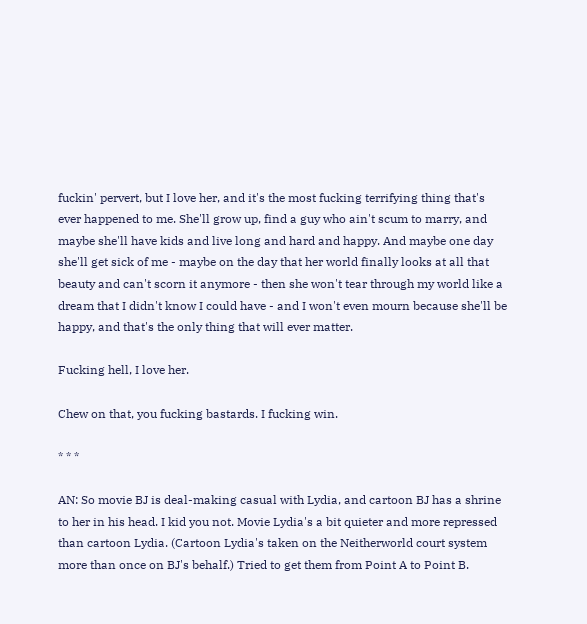fuckin' pervert, but I love her, and it's the most fucking terrifying thing that's ever happened to me. She'll grow up, find a guy who ain't scum to marry, and maybe she'll have kids and live long and hard and happy. And maybe one day she'll get sick of me - maybe on the day that her world finally looks at all that beauty and can't scorn it anymore - then she won't tear through my world like a dream that I didn't know I could have - and I won't even mourn because she'll be happy, and that's the only thing that will ever matter.

Fucking hell, I love her.

Chew on that, you fucking bastards. I fucking win.

* * *

AN: So movie BJ is deal-making casual with Lydia, and cartoon BJ has a shrine to her in his head. I kid you not. Movie Lydia's a bit quieter and more repressed than cartoon Lydia. (Cartoon Lydia's taken on the Neitherworld court system more than once on BJ's behalf.) Tried to get them from Point A to Point B.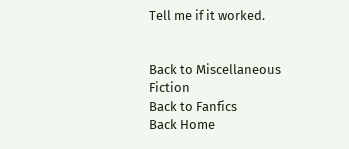Tell me if it worked.


Back to Miscellaneous Fiction
Back to Fanfics
Back Home